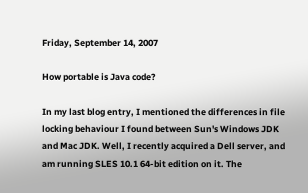Friday, September 14, 2007

How portable is Java code?

In my last blog entry, I mentioned the differences in file locking behaviour I found between Sun's Windows JDK and Mac JDK. Well, I recently acquired a Dell server, and am running SLES 10.1 64-bit edition on it. The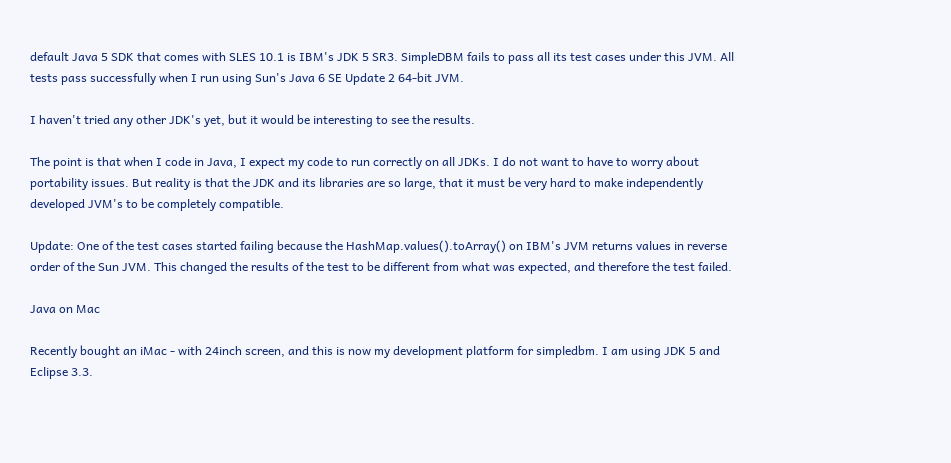default Java 5 SDK that comes with SLES 10.1 is IBM's JDK 5 SR3. SimpleDBM fails to pass all its test cases under this JVM. All tests pass successfully when I run using Sun's Java 6 SE Update 2 64-bit JVM.

I haven't tried any other JDK's yet, but it would be interesting to see the results.

The point is that when I code in Java, I expect my code to run correctly on all JDKs. I do not want to have to worry about portability issues. But reality is that the JDK and its libraries are so large, that it must be very hard to make independently developed JVM's to be completely compatible.

Update: One of the test cases started failing because the HashMap.values().toArray() on IBM's JVM returns values in reverse order of the Sun JVM. This changed the results of the test to be different from what was expected, and therefore the test failed.

Java on Mac

Recently bought an iMac - with 24inch screen, and this is now my development platform for simpledbm. I am using JDK 5 and Eclipse 3.3.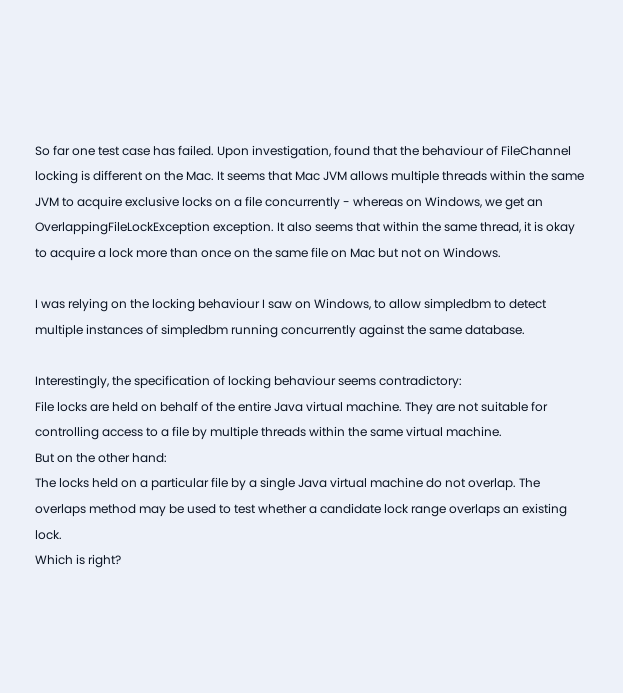So far one test case has failed. Upon investigation, found that the behaviour of FileChannel locking is different on the Mac. It seems that Mac JVM allows multiple threads within the same JVM to acquire exclusive locks on a file concurrently - whereas on Windows, we get an OverlappingFileLockException exception. It also seems that within the same thread, it is okay to acquire a lock more than once on the same file on Mac but not on Windows.

I was relying on the locking behaviour I saw on Windows, to allow simpledbm to detect multiple instances of simpledbm running concurrently against the same database.

Interestingly, the specification of locking behaviour seems contradictory:
File locks are held on behalf of the entire Java virtual machine. They are not suitable for controlling access to a file by multiple threads within the same virtual machine.
But on the other hand:
The locks held on a particular file by a single Java virtual machine do not overlap. The overlaps method may be used to test whether a candidate lock range overlaps an existing lock.
Which is right?